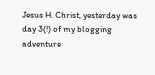Jesus H. Christ, yesterday was day 3(!) of my blogging adventure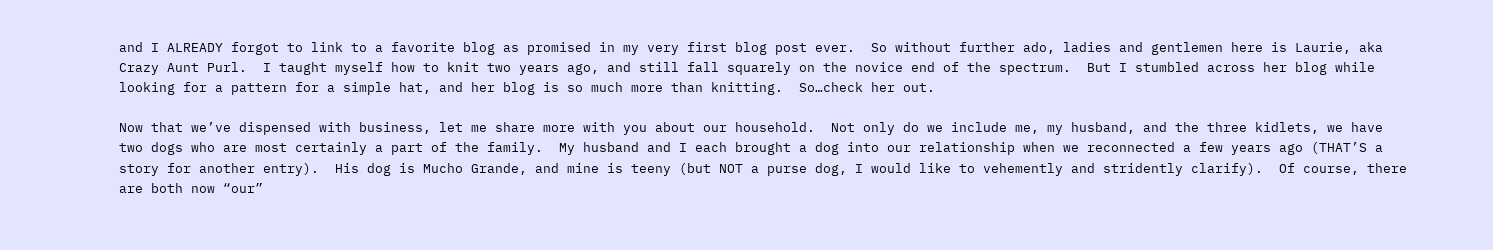and I ALREADY forgot to link to a favorite blog as promised in my very first blog post ever.  So without further ado, ladies and gentlemen here is Laurie, aka Crazy Aunt Purl.  I taught myself how to knit two years ago, and still fall squarely on the novice end of the spectrum.  But I stumbled across her blog while looking for a pattern for a simple hat, and her blog is so much more than knitting.  So…check her out.

Now that we’ve dispensed with business, let me share more with you about our household.  Not only do we include me, my husband, and the three kidlets, we have two dogs who are most certainly a part of the family.  My husband and I each brought a dog into our relationship when we reconnected a few years ago (THAT’S a story for another entry).  His dog is Mucho Grande, and mine is teeny (but NOT a purse dog, I would like to vehemently and stridently clarify).  Of course, there are both now “our”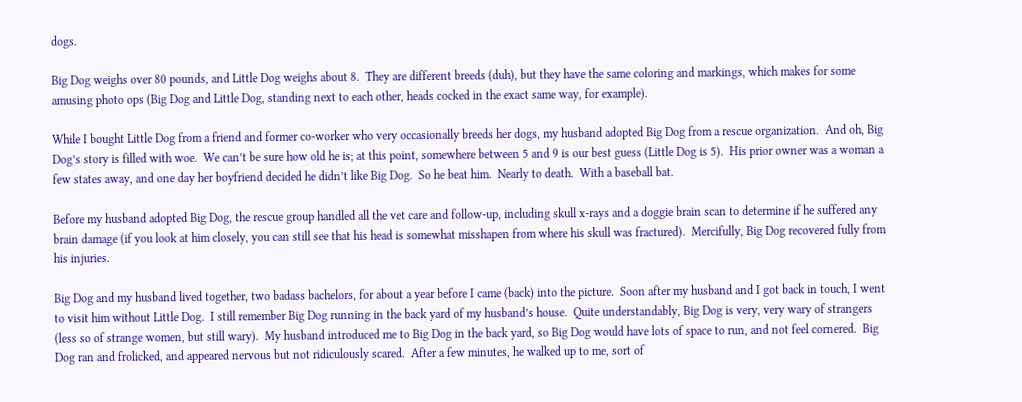dogs.

Big Dog weighs over 80 pounds, and Little Dog weighs about 8.  They are different breeds (duh), but they have the same coloring and markings, which makes for some amusing photo ops (Big Dog and Little Dog, standing next to each other, heads cocked in the exact same way, for example).

While I bought Little Dog from a friend and former co-worker who very occasionally breeds her dogs, my husband adopted Big Dog from a rescue organization.  And oh, Big Dog’s story is filled with woe.  We can’t be sure how old he is; at this point, somewhere between 5 and 9 is our best guess (Little Dog is 5).  His prior owner was a woman a few states away, and one day her boyfriend decided he didn’t like Big Dog.  So he beat him.  Nearly to death.  With a baseball bat.

Before my husband adopted Big Dog, the rescue group handled all the vet care and follow-up, including skull x-rays and a doggie brain scan to determine if he suffered any brain damage (if you look at him closely, you can still see that his head is somewhat misshapen from where his skull was fractured).  Mercifully, Big Dog recovered fully from his injuries.

Big Dog and my husband lived together, two badass bachelors, for about a year before I came (back) into the picture.  Soon after my husband and I got back in touch, I went to visit him without Little Dog.  I still remember Big Dog running in the back yard of my husband’s house.  Quite understandably, Big Dog is very, very wary of strangers (less so of strange women, but still wary).  My husband introduced me to Big Dog in the back yard, so Big Dog would have lots of space to run, and not feel cornered.  Big Dog ran and frolicked, and appeared nervous but not ridiculously scared.  After a few minutes, he walked up to me, sort of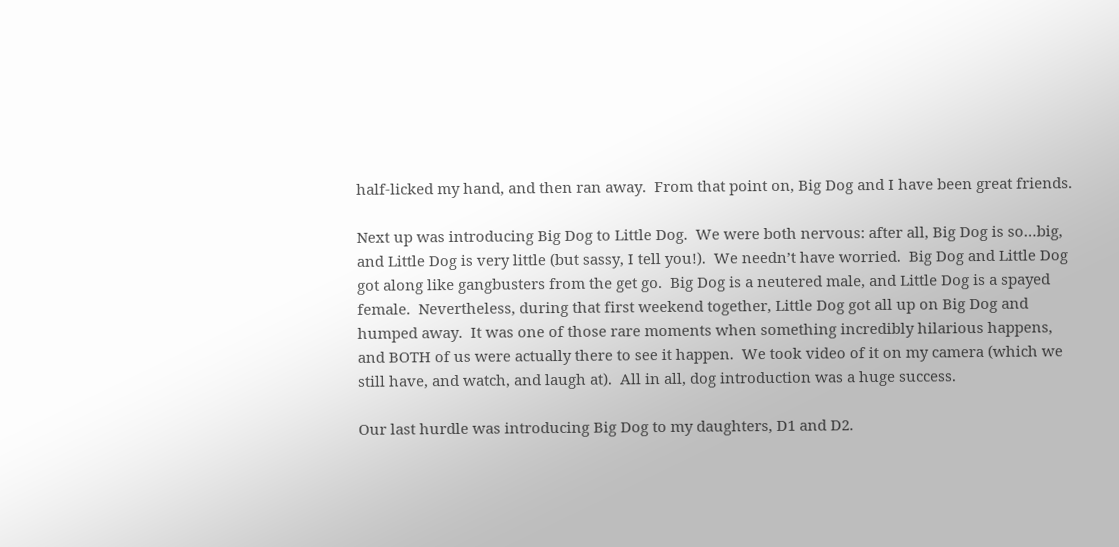half-licked my hand, and then ran away.  From that point on, Big Dog and I have been great friends.

Next up was introducing Big Dog to Little Dog.  We were both nervous: after all, Big Dog is so…big, and Little Dog is very little (but sassy, I tell you!).  We needn’t have worried.  Big Dog and Little Dog got along like gangbusters from the get go.  Big Dog is a neutered male, and Little Dog is a spayed female.  Nevertheless, during that first weekend together, Little Dog got all up on Big Dog and humped away.  It was one of those rare moments when something incredibly hilarious happens, and BOTH of us were actually there to see it happen.  We took video of it on my camera (which we still have, and watch, and laugh at).  All in all, dog introduction was a huge success.

Our last hurdle was introducing Big Dog to my daughters, D1 and D2.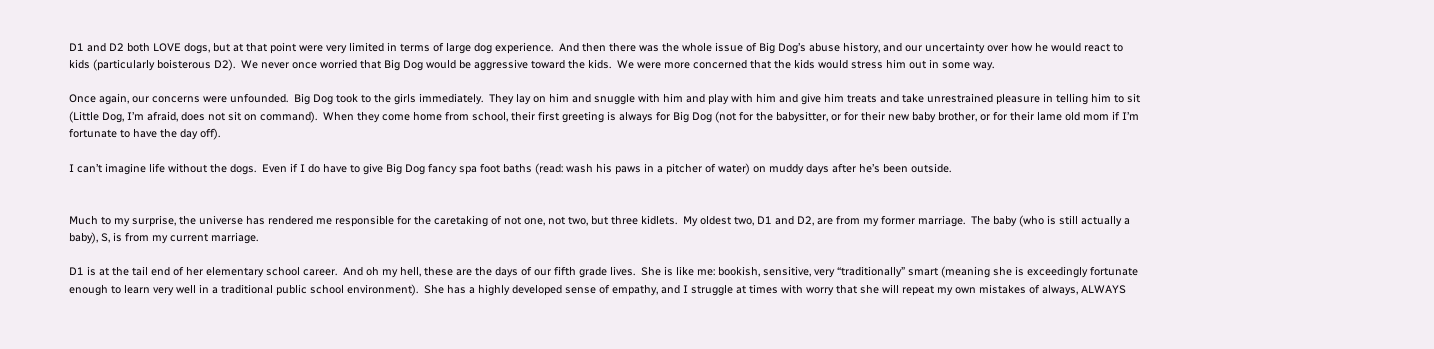D1 and D2 both LOVE dogs, but at that point were very limited in terms of large dog experience.  And then there was the whole issue of Big Dog’s abuse history, and our uncertainty over how he would react to kids (particularly boisterous D2).  We never once worried that Big Dog would be aggressive toward the kids.  We were more concerned that the kids would stress him out in some way.

Once again, our concerns were unfounded.  Big Dog took to the girls immediately.  They lay on him and snuggle with him and play with him and give him treats and take unrestrained pleasure in telling him to sit (Little Dog, I’m afraid, does not sit on command).  When they come home from school, their first greeting is always for Big Dog (not for the babysitter, or for their new baby brother, or for their lame old mom if I’m fortunate to have the day off).

I can’t imagine life without the dogs.  Even if I do have to give Big Dog fancy spa foot baths (read: wash his paws in a pitcher of water) on muddy days after he’s been outside.


Much to my surprise, the universe has rendered me responsible for the caretaking of not one, not two, but three kidlets.  My oldest two, D1 and D2, are from my former marriage.  The baby (who is still actually a baby), S, is from my current marriage.

D1 is at the tail end of her elementary school career.  And oh my hell, these are the days of our fifth grade lives.  She is like me: bookish, sensitive, very “traditionally” smart (meaning she is exceedingly fortunate enough to learn very well in a traditional public school environment).  She has a highly developed sense of empathy, and I struggle at times with worry that she will repeat my own mistakes of always, ALWAYS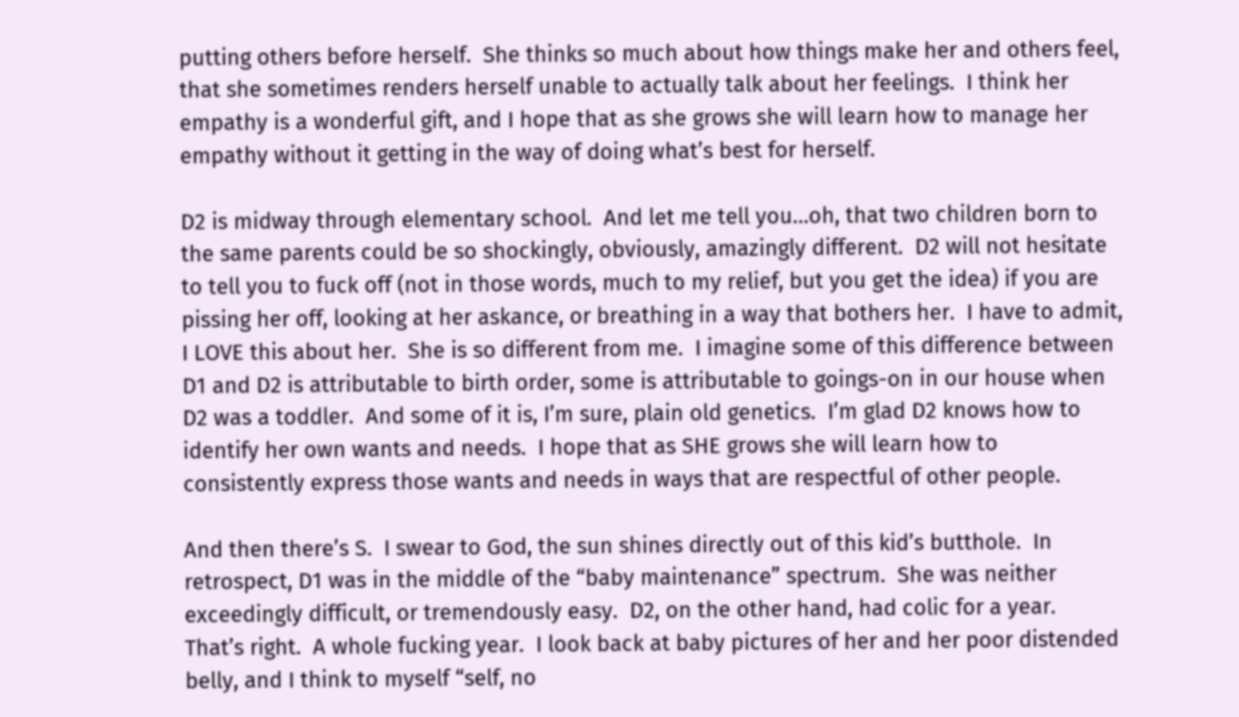putting others before herself.  She thinks so much about how things make her and others feel, that she sometimes renders herself unable to actually talk about her feelings.  I think her empathy is a wonderful gift, and I hope that as she grows she will learn how to manage her empathy without it getting in the way of doing what’s best for herself.

D2 is midway through elementary school.  And let me tell you…oh, that two children born to the same parents could be so shockingly, obviously, amazingly different.  D2 will not hesitate to tell you to fuck off (not in those words, much to my relief, but you get the idea) if you are pissing her off, looking at her askance, or breathing in a way that bothers her.  I have to admit, I LOVE this about her.  She is so different from me.  I imagine some of this difference between D1 and D2 is attributable to birth order, some is attributable to goings-on in our house when D2 was a toddler.  And some of it is, I’m sure, plain old genetics.  I’m glad D2 knows how to identify her own wants and needs.  I hope that as SHE grows she will learn how to consistently express those wants and needs in ways that are respectful of other people.

And then there’s S.  I swear to God, the sun shines directly out of this kid’s butthole.  In retrospect, D1 was in the middle of the “baby maintenance” spectrum.  She was neither exceedingly difficult, or tremendously easy.  D2, on the other hand, had colic for a year.  That’s right.  A whole fucking year.  I look back at baby pictures of her and her poor distended belly, and I think to myself “self, no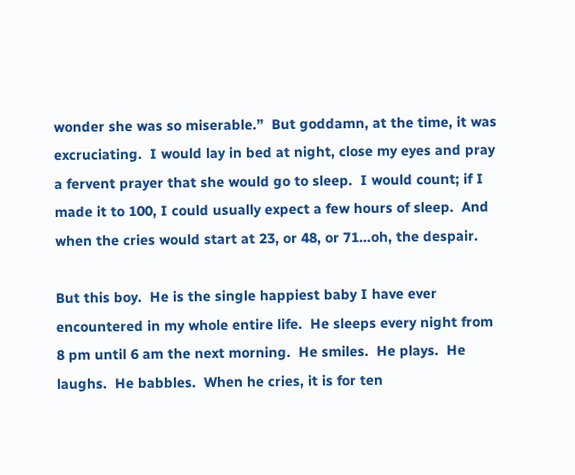wonder she was so miserable.”  But goddamn, at the time, it was excruciating.  I would lay in bed at night, close my eyes and pray a fervent prayer that she would go to sleep.  I would count; if I made it to 100, I could usually expect a few hours of sleep.  And when the cries would start at 23, or 48, or 71…oh, the despair.

But this boy.  He is the single happiest baby I have ever encountered in my whole entire life.  He sleeps every night from 8 pm until 6 am the next morning.  He smiles.  He plays.  He laughs.  He babbles.  When he cries, it is for ten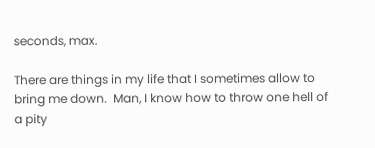seconds, max.

There are things in my life that I sometimes allow to bring me down.  Man, I know how to throw one hell of a pity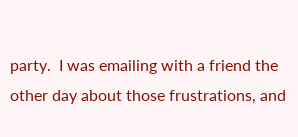party.  I was emailing with a friend the other day about those frustrations, and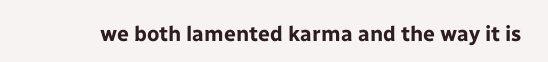we both lamented karma and the way it is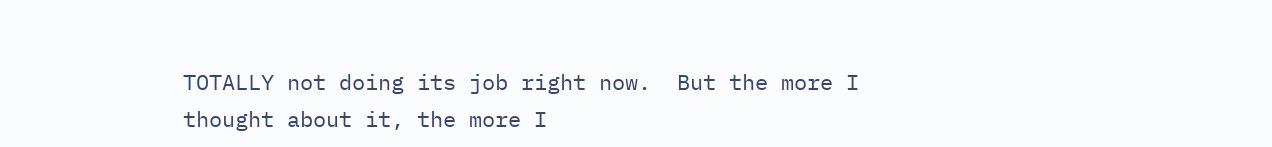TOTALLY not doing its job right now.  But the more I thought about it, the more I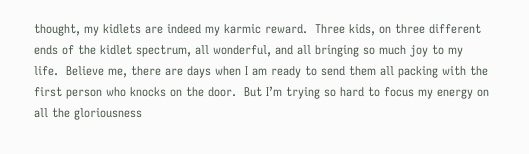thought, my kidlets are indeed my karmic reward.  Three kids, on three different ends of the kidlet spectrum, all wonderful, and all bringing so much joy to my life.  Believe me, there are days when I am ready to send them all packing with the first person who knocks on the door.  But I’m trying so hard to focus my energy on all the gloriousness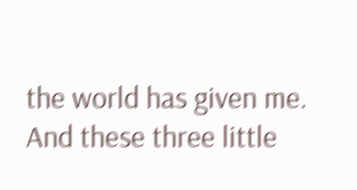the world has given me.  And these three little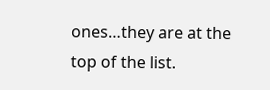ones…they are at the top of the list.